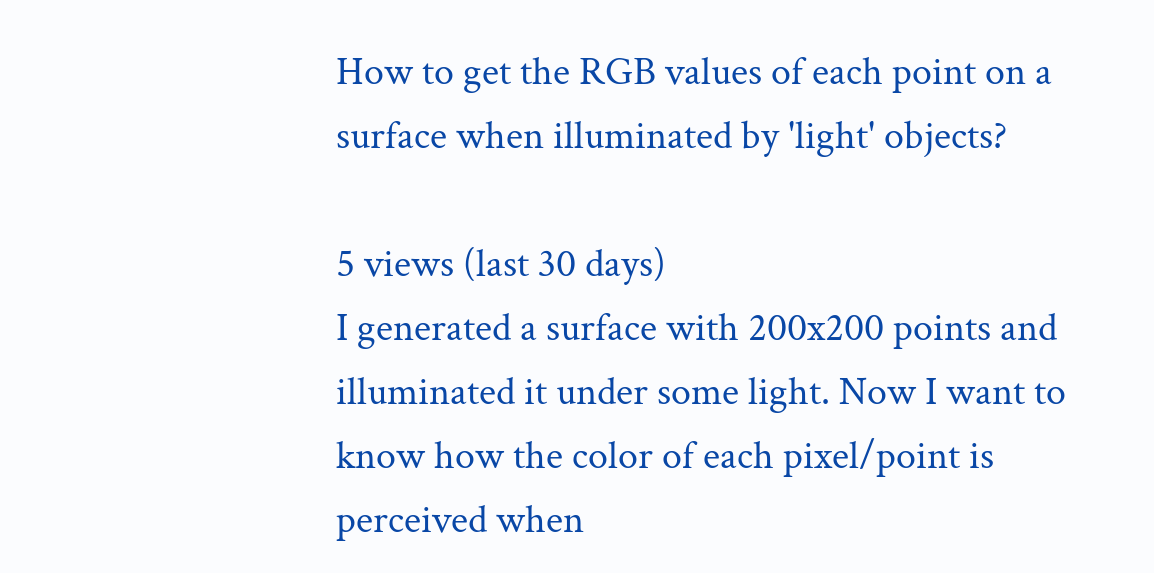How to get the RGB values of each point on a surface when illuminated by 'light' objects?

5 views (last 30 days)
I generated a surface with 200x200 points and illuminated it under some light. Now I want to know how the color of each pixel/point is perceived when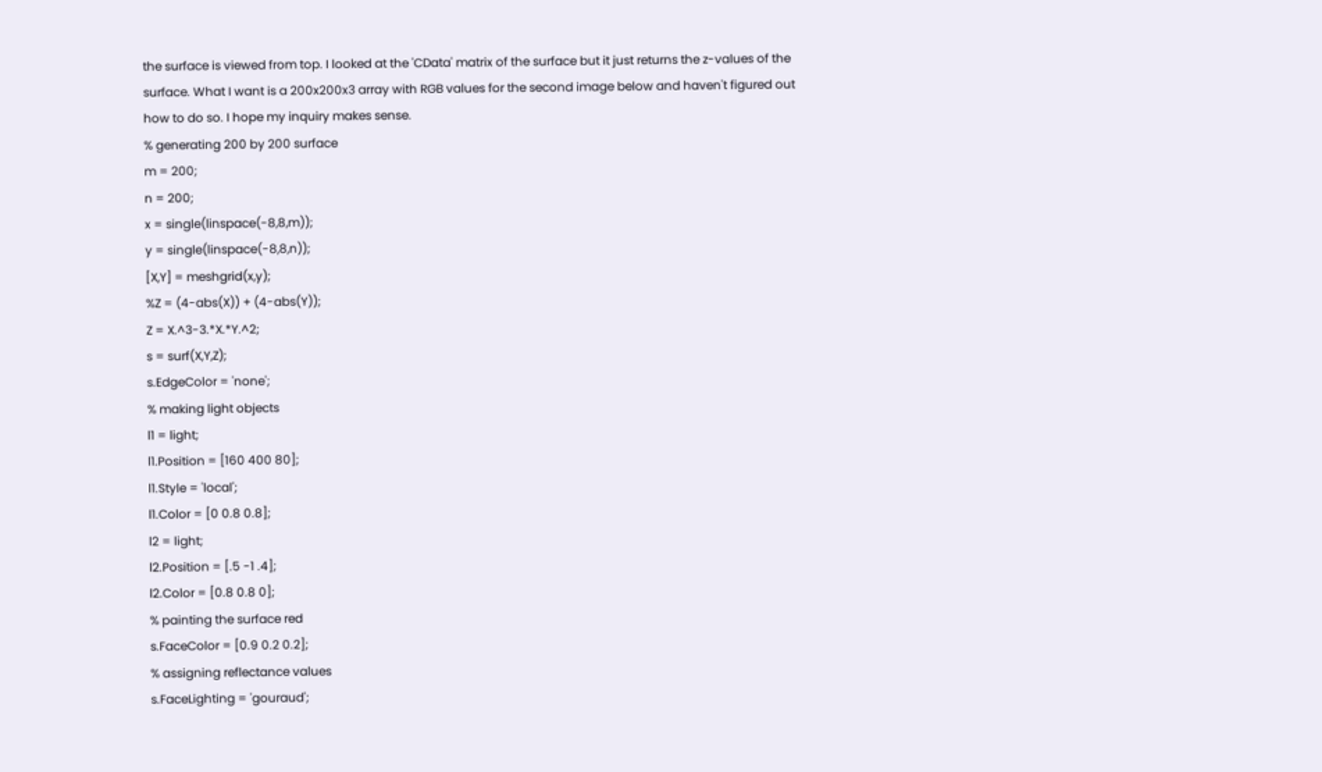the surface is viewed from top. I looked at the 'CData' matrix of the surface but it just returns the z-values of the surface. What I want is a 200x200x3 array with RGB values for the second image below and haven't figured out how to do so. I hope my inquiry makes sense.
% generating 200 by 200 surface
m = 200;
n = 200;
x = single(linspace(-8,8,m));
y = single(linspace(-8,8,n));
[X,Y] = meshgrid(x,y);
%Z = (4-abs(X)) + (4-abs(Y));
Z = X.^3-3.*X.*Y.^2;
s = surf(X,Y,Z);
s.EdgeColor = 'none';
% making light objects
l1 = light;
l1.Position = [160 400 80];
l1.Style = 'local';
l1.Color = [0 0.8 0.8];
l2 = light;
l2.Position = [.5 -1 .4];
l2.Color = [0.8 0.8 0];
% painting the surface red
s.FaceColor = [0.9 0.2 0.2];
% assigning reflectance values
s.FaceLighting = 'gouraud';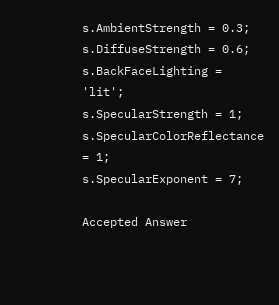s.AmbientStrength = 0.3;
s.DiffuseStrength = 0.6;
s.BackFaceLighting = 'lit';
s.SpecularStrength = 1;
s.SpecularColorReflectance = 1;
s.SpecularExponent = 7;

Accepted Answer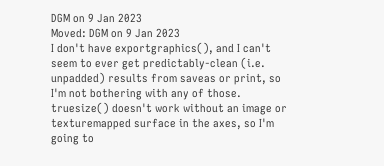DGM on 9 Jan 2023
Moved: DGM on 9 Jan 2023
I don't have exportgraphics(), and I can't seem to ever get predictably-clean (i.e. unpadded) results from saveas or print, so I'm not bothering with any of those. truesize() doesn't work without an image or texturemapped surface in the axes, so I'm going to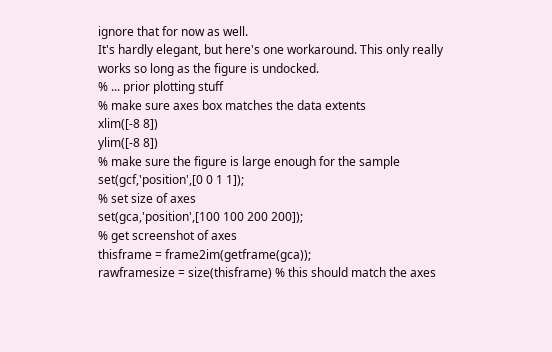ignore that for now as well.
It's hardly elegant, but here's one workaround. This only really works so long as the figure is undocked.
% ... prior plotting stuff
% make sure axes box matches the data extents
xlim([-8 8])
ylim([-8 8])
% make sure the figure is large enough for the sample
set(gcf,'position',[0 0 1 1]);
% set size of axes
set(gca,'position',[100 100 200 200]);
% get screenshot of axes
thisframe = frame2im(getframe(gca));
rawframesize = size(thisframe) % this should match the axes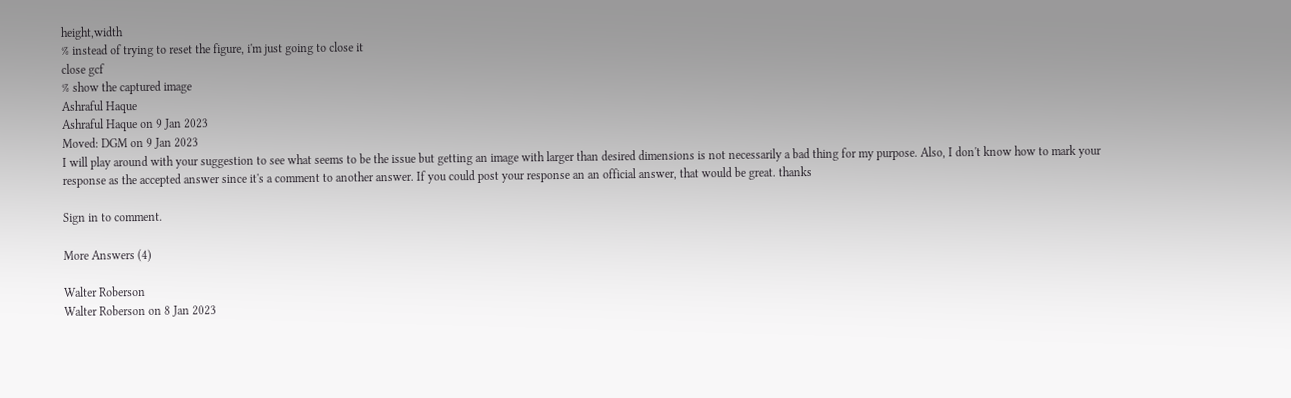height,width
% instead of trying to reset the figure, i'm just going to close it
close gcf
% show the captured image
Ashraful Haque
Ashraful Haque on 9 Jan 2023
Moved: DGM on 9 Jan 2023
I will play around with your suggestion to see what seems to be the issue but getting an image with larger than desired dimensions is not necessarily a bad thing for my purpose. Also, I don't know how to mark your response as the accepted answer since it's a comment to another answer. If you could post your response an an official answer, that would be great. thanks

Sign in to comment.

More Answers (4)

Walter Roberson
Walter Roberson on 8 Jan 2023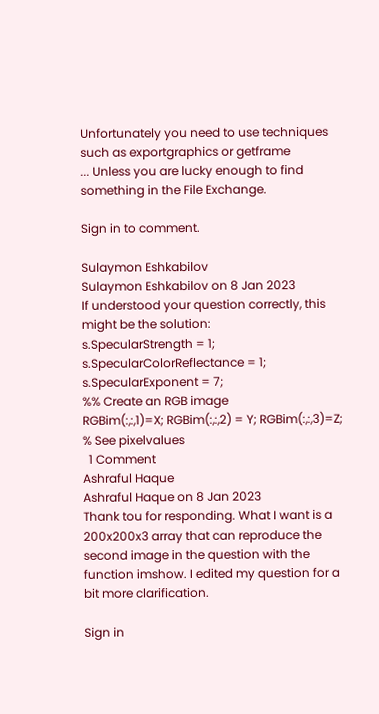Unfortunately you need to use techniques such as exportgraphics or getframe
... Unless you are lucky enough to find something in the File Exchange.

Sign in to comment.

Sulaymon Eshkabilov
Sulaymon Eshkabilov on 8 Jan 2023
If understood your question correctly, this might be the solution:
s.SpecularStrength = 1;
s.SpecularColorReflectance = 1;
s.SpecularExponent = 7;
%% Create an RGB image
RGBim(:,:,1)=X; RGBim(:,:,2) = Y; RGBim(:,:,3)=Z;
% See pixelvalues
  1 Comment
Ashraful Haque
Ashraful Haque on 8 Jan 2023
Thank tou for responding. What I want is a 200x200x3 array that can reproduce the second image in the question with the function imshow. I edited my question for a bit more clarification.

Sign in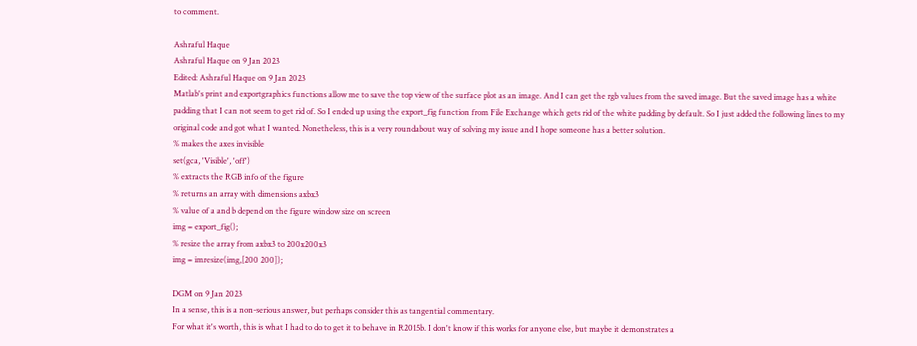to comment.

Ashraful Haque
Ashraful Haque on 9 Jan 2023
Edited: Ashraful Haque on 9 Jan 2023
Matlab's print and exportgraphics functions allow me to save the top view of the surface plot as an image. And I can get the rgb values from the saved image. But the saved image has a white padding that I can not seem to get rid of. So I ended up using the export_fig function from File Exchange which gets rid of the white padding by default. So I just added the following lines to my original code and got what I wanted. Nonetheless, this is a very roundabout way of solving my issue and I hope someone has a better solution.
% makes the axes invisible
set(gca, 'Visible', 'off')
% extracts the RGB info of the figure
% returns an array with dimensions axbx3
% value of a and b depend on the figure window size on screen
img = export_fig();
% resize the array from axbx3 to 200x200x3
img = imresize(img,[200 200]);

DGM on 9 Jan 2023
In a sense, this is a non-serious answer, but perhaps consider this as tangential commentary.
For what it's worth, this is what I had to do to get it to behave in R2015b. I don't know if this works for anyone else, but maybe it demonstrates a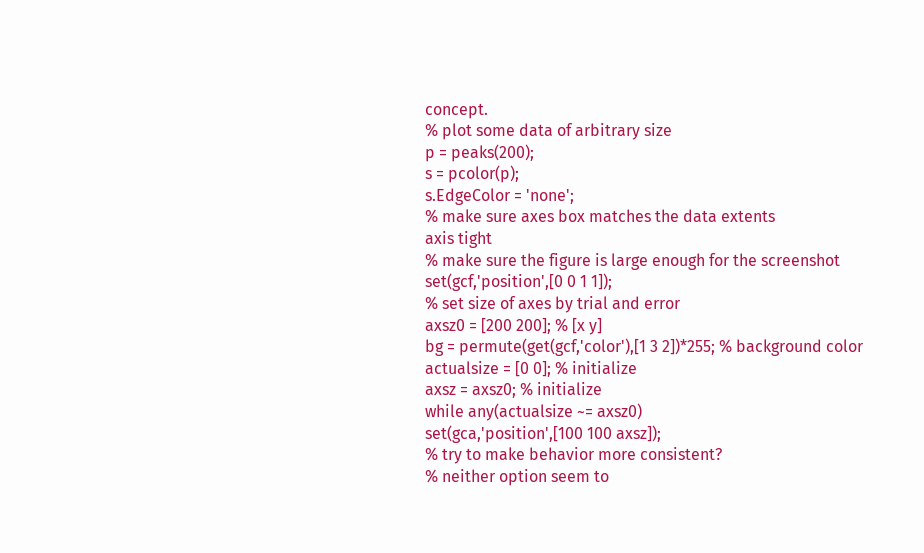concept.
% plot some data of arbitrary size
p = peaks(200);
s = pcolor(p);
s.EdgeColor = 'none';
% make sure axes box matches the data extents
axis tight
% make sure the figure is large enough for the screenshot
set(gcf,'position',[0 0 1 1]);
% set size of axes by trial and error
axsz0 = [200 200]; % [x y]
bg = permute(get(gcf,'color'),[1 3 2])*255; % background color
actualsize = [0 0]; % initialize
axsz = axsz0; % initialize
while any(actualsize ~= axsz0)
set(gca,'position',[100 100 axsz]);
% try to make behavior more consistent?
% neither option seem to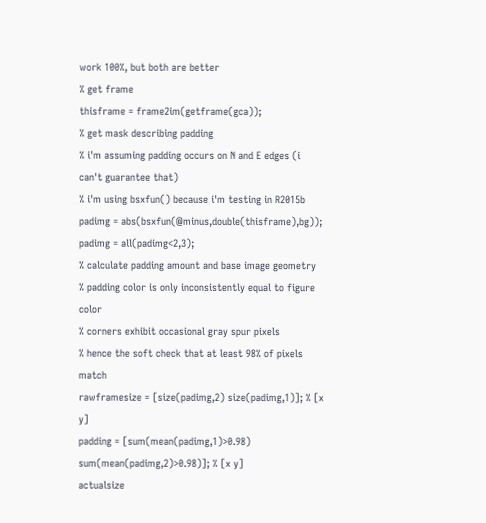work 100%, but both are better
% get frame
thisframe = frame2im(getframe(gca));
% get mask describing padding
% i'm assuming padding occurs on N and E edges (i can't guarantee that)
% i'm using bsxfun() because i'm testing in R2015b
padimg = abs(bsxfun(@minus,double(thisframe),bg));
padimg = all(padimg<2,3);
% calculate padding amount and base image geometry
% padding color is only inconsistently equal to figure color
% corners exhibit occasional gray spur pixels
% hence the soft check that at least 98% of pixels match
rawframesize = [size(padimg,2) size(padimg,1)]; % [x y]
padding = [sum(mean(padimg,1)>0.98) sum(mean(padimg,2)>0.98)]; % [x y]
actualsize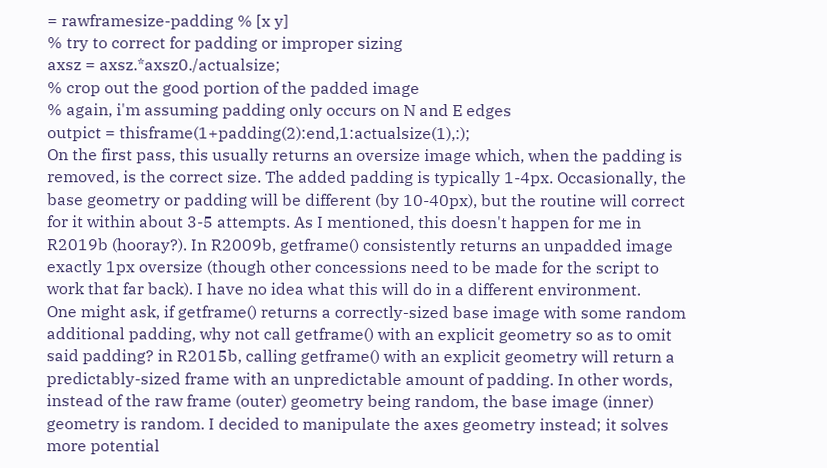= rawframesize-padding % [x y]
% try to correct for padding or improper sizing
axsz = axsz.*axsz0./actualsize;
% crop out the good portion of the padded image
% again, i'm assuming padding only occurs on N and E edges
outpict = thisframe(1+padding(2):end,1:actualsize(1),:);
On the first pass, this usually returns an oversize image which, when the padding is removed, is the correct size. The added padding is typically 1-4px. Occasionally, the base geometry or padding will be different (by 10-40px), but the routine will correct for it within about 3-5 attempts. As I mentioned, this doesn't happen for me in R2019b (hooray?). In R2009b, getframe() consistently returns an unpadded image exactly 1px oversize (though other concessions need to be made for the script to work that far back). I have no idea what this will do in a different environment.
One might ask, if getframe() returns a correctly-sized base image with some random additional padding, why not call getframe() with an explicit geometry so as to omit said padding? in R2015b, calling getframe() with an explicit geometry will return a predictably-sized frame with an unpredictable amount of padding. In other words, instead of the raw frame (outer) geometry being random, the base image (inner) geometry is random. I decided to manipulate the axes geometry instead; it solves more potential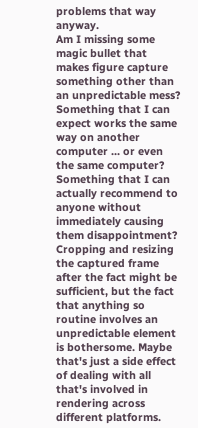problems that way anyway.
Am I missing some magic bullet that makes figure capture something other than an unpredictable mess? Something that I can expect works the same way on another computer ... or even the same computer? Something that I can actually recommend to anyone without immediately causing them disappointment?
Cropping and resizing the captured frame after the fact might be sufficient, but the fact that anything so routine involves an unpredictable element is bothersome. Maybe that's just a side effect of dealing with all that's involved in rendering across different platforms.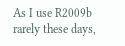As I use R2009b rarely these days,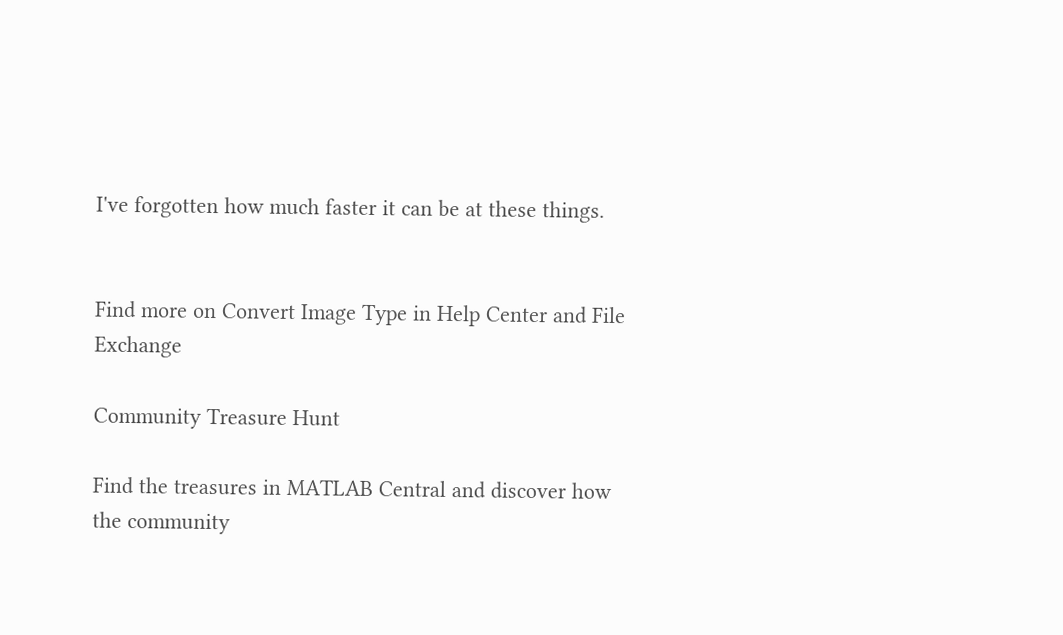I've forgotten how much faster it can be at these things.


Find more on Convert Image Type in Help Center and File Exchange

Community Treasure Hunt

Find the treasures in MATLAB Central and discover how the community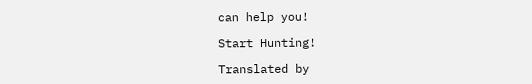can help you!

Start Hunting!

Translated by